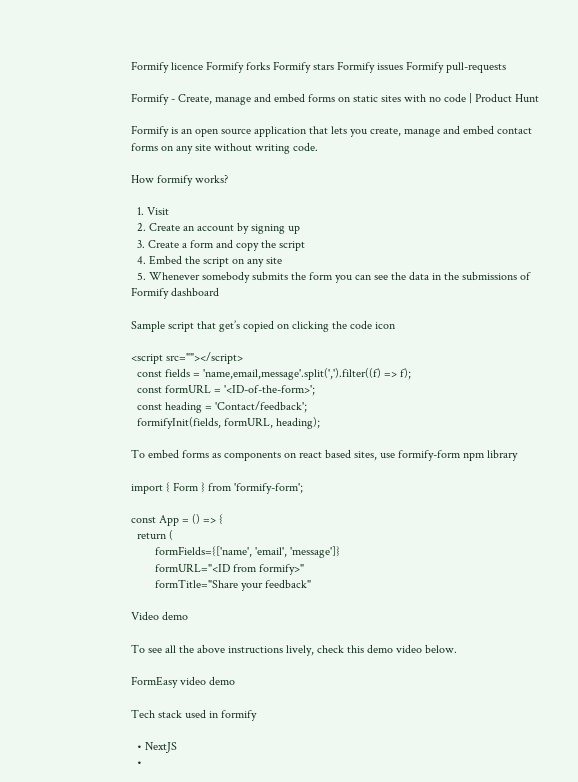Formify licence Formify forks Formify stars Formify issues Formify pull-requests

Formify - Create, manage and embed forms on static sites with no code | Product Hunt

Formify is an open source application that lets you create, manage and embed contact forms on any site without writing code.

How formify works?

  1. Visit
  2. Create an account by signing up
  3. Create a form and copy the script
  4. Embed the script on any site
  5. Whenever somebody submits the form you can see the data in the submissions of Formify dashboard

Sample script that get’s copied on clicking the code icon

<script src=""></script>
  const fields = 'name,email,message'.split(',').filter((f) => f);
  const formURL = '<ID-of-the-form>';
  const heading = 'Contact/feedback';
  formifyInit(fields, formURL, heading);

To embed forms as components on react based sites, use formify-form npm library

import { Form } from 'formify-form';

const App = () => {
  return (
        formFields={['name', 'email', 'message']}
        formURL="<ID from formify>"
        formTitle="Share your feedback"

Video demo

To see all the above instructions lively, check this demo video below.

FormEasy video demo

Tech stack used in formify

  • NextJS
  •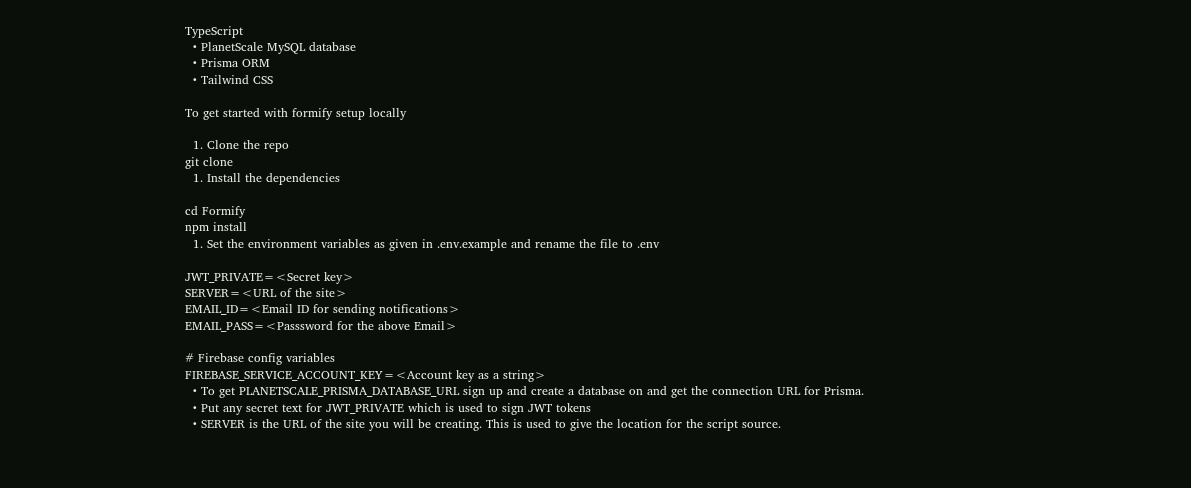TypeScript
  • PlanetScale MySQL database
  • Prisma ORM
  • Tailwind CSS

To get started with formify setup locally

  1. Clone the repo
git clone
  1. Install the dependencies

cd Formify
npm install
  1. Set the environment variables as given in .env.example and rename the file to .env

JWT_PRIVATE=<Secret key>
SERVER=<URL of the site>
EMAIL_ID=<Email ID for sending notifications>
EMAIL_PASS=<Passsword for the above Email>

# Firebase config variables
FIREBASE_SERVICE_ACCOUNT_KEY=<Account key as a string>
  • To get PLANETSCALE_PRISMA_DATABASE_URL sign up and create a database on and get the connection URL for Prisma.
  • Put any secret text for JWT_PRIVATE which is used to sign JWT tokens
  • SERVER is the URL of the site you will be creating. This is used to give the location for the script source.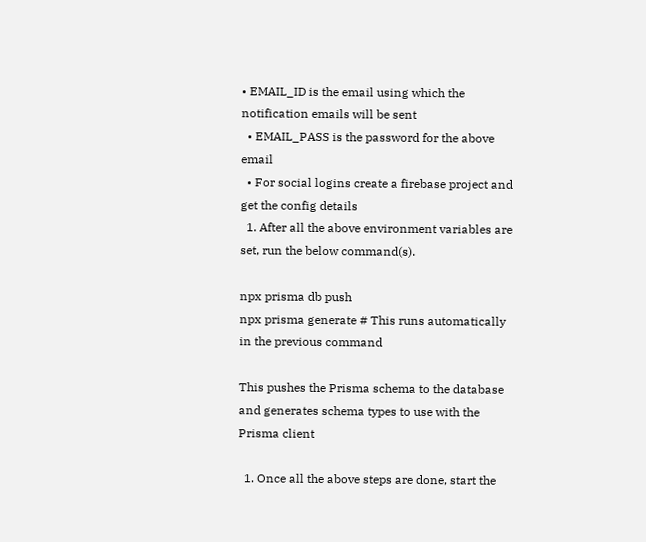• EMAIL_ID is the email using which the notification emails will be sent
  • EMAIL_PASS is the password for the above email
  • For social logins create a firebase project and get the config details
  1. After all the above environment variables are set, run the below command(s).

npx prisma db push
npx prisma generate # This runs automatically in the previous command

This pushes the Prisma schema to the database and generates schema types to use with the Prisma client

  1. Once all the above steps are done, start the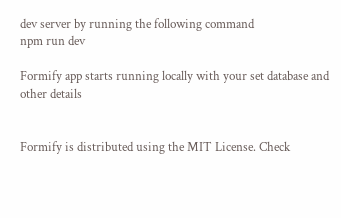dev server by running the following command
npm run dev

Formify app starts running locally with your set database and other details


Formify is distributed using the MIT License. Check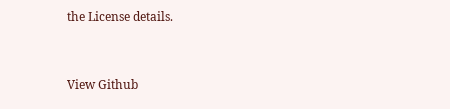the License details.


View Github